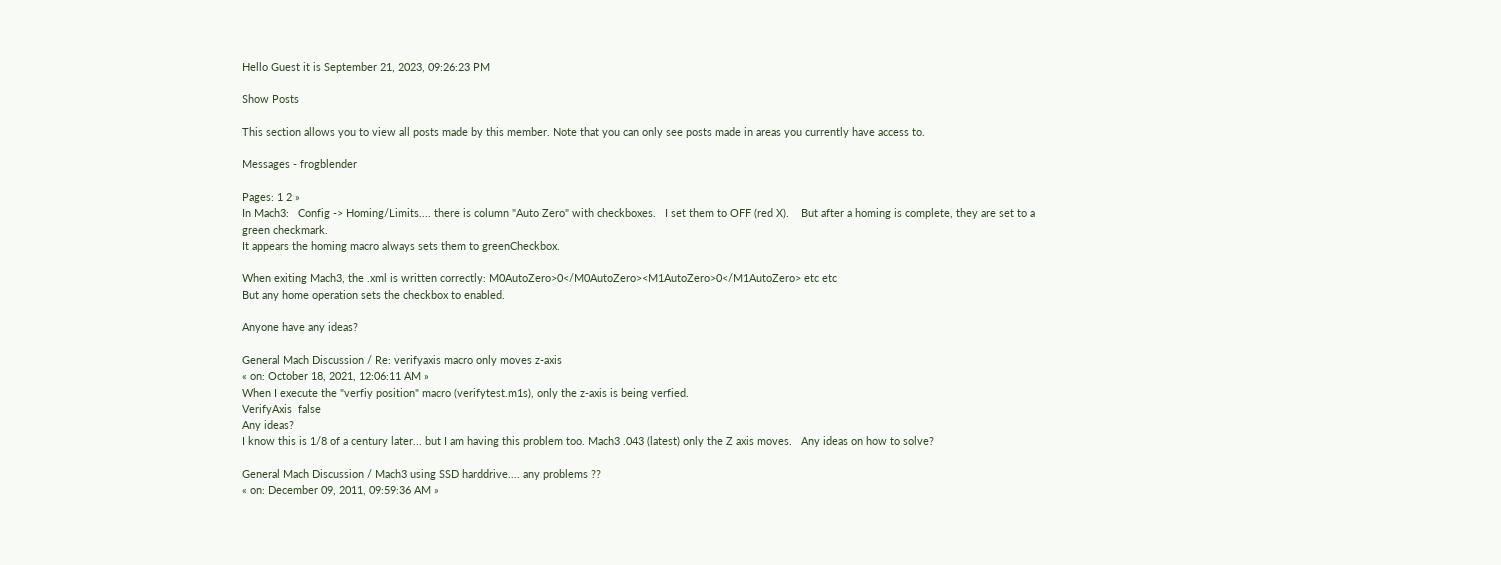Hello Guest it is September 21, 2023, 09:26:23 PM

Show Posts

This section allows you to view all posts made by this member. Note that you can only see posts made in areas you currently have access to.

Messages - frogblender

Pages: 1 2 »
In Mach3:   Config -> Homing/Limits.... there is column "Auto Zero" with checkboxes.   I set them to OFF (red X).    But after a homing is complete, they are set to a green checkmark.
It appears the homing macro always sets them to greenCheckbox.

When exiting Mach3, the .xml is written correctly: M0AutoZero>0</M0AutoZero><M1AutoZero>0</M1AutoZero> etc etc
But any home operation sets the checkbox to enabled.

Anyone have any ideas?

General Mach Discussion / Re: verifyaxis macro only moves z-axis
« on: October 18, 2021, 12:06:11 AM »
When I execute the "verfiy position" macro (verifytest.m1s), only the z-axis is being verfied.
VerifyAxis  false
Any ideas?
I know this is 1/8 of a century later... but I am having this problem too. Mach3 .043 (latest) only the Z axis moves.   Any ideas on how to solve?

General Mach Discussion / Mach3 using SSD harddrive.... any problems ??
« on: December 09, 2011, 09:59:36 AM »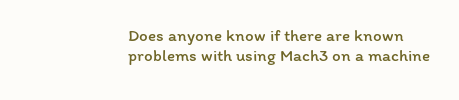Does anyone know if there are known problems with using Mach3 on a machine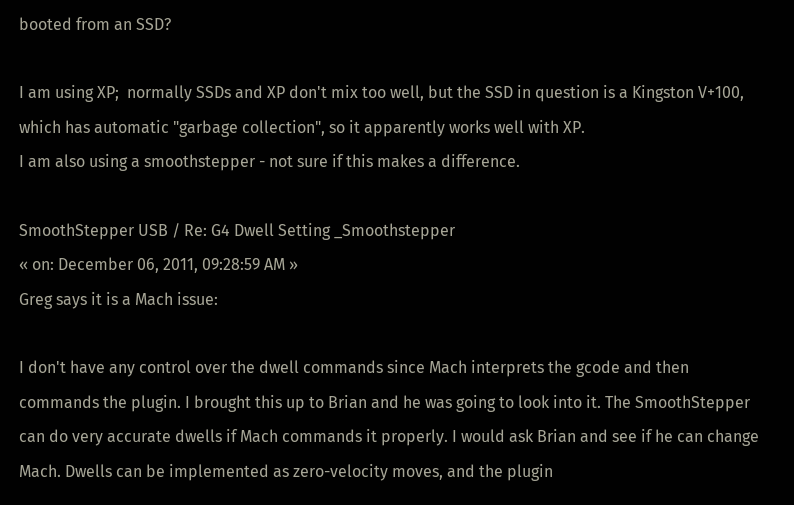booted from an SSD?

I am using XP;  normally SSDs and XP don't mix too well, but the SSD in question is a Kingston V+100, which has automatic "garbage collection", so it apparently works well with XP.
I am also using a smoothstepper - not sure if this makes a difference.

SmoothStepper USB / Re: G4 Dwell Setting _Smoothstepper
« on: December 06, 2011, 09:28:59 AM »
Greg says it is a Mach issue:

I don't have any control over the dwell commands since Mach interprets the gcode and then commands the plugin. I brought this up to Brian and he was going to look into it. The SmoothStepper can do very accurate dwells if Mach commands it properly. I would ask Brian and see if he can change Mach. Dwells can be implemented as zero-velocity moves, and the plugin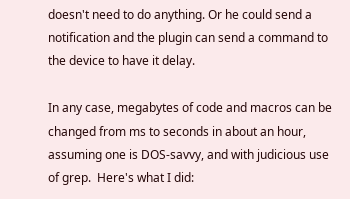doesn't need to do anything. Or he could send a notification and the plugin can send a command to the device to have it delay.

In any case, megabytes of code and macros can be changed from ms to seconds in about an hour, assuming one is DOS-savvy, and with judicious use of grep.  Here's what I did: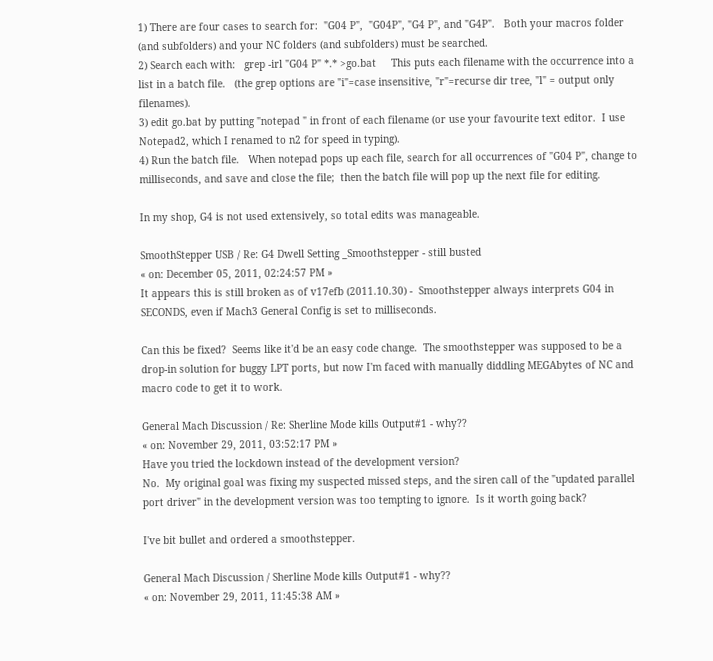1) There are four cases to search for:  "G04 P",  "G04P", "G4 P", and "G4P".   Both your macros folder (and subfolders) and your NC folders (and subfolders) must be searched.
2) Search each with:   grep -irl "G04 P" *.* >go.bat     This puts each filename with the occurrence into a list in a batch file.   (the grep options are "i"=case insensitive, "r"=recurse dir tree, "l" = output only filenames).
3) edit go.bat by putting "notepad " in front of each filename (or use your favourite text editor.  I use Notepad2, which I renamed to n2 for speed in typing).
4) Run the batch file.   When notepad pops up each file, search for all occurrences of "G04 P", change to milliseconds, and save and close the file;  then the batch file will pop up the next file for editing.

In my shop, G4 is not used extensively, so total edits was manageable.

SmoothStepper USB / Re: G4 Dwell Setting _Smoothstepper - still busted
« on: December 05, 2011, 02:24:57 PM »
It appears this is still broken as of v17efb (2011.10.30) -  Smoothstepper always interprets G04 in SECONDS, even if Mach3 General Config is set to milliseconds.

Can this be fixed?  Seems like it'd be an easy code change.  The smoothstepper was supposed to be a drop-in solution for buggy LPT ports, but now I'm faced with manually diddling MEGAbytes of NC and macro code to get it to work.

General Mach Discussion / Re: Sherline Mode kills Output#1 - why??
« on: November 29, 2011, 03:52:17 PM »
Have you tried the lockdown instead of the development version?
No.  My original goal was fixing my suspected missed steps, and the siren call of the "updated parallel port driver" in the development version was too tempting to ignore.  Is it worth going back?

I've bit bullet and ordered a smoothstepper.

General Mach Discussion / Sherline Mode kills Output#1 - why??
« on: November 29, 2011, 11:45:38 AM »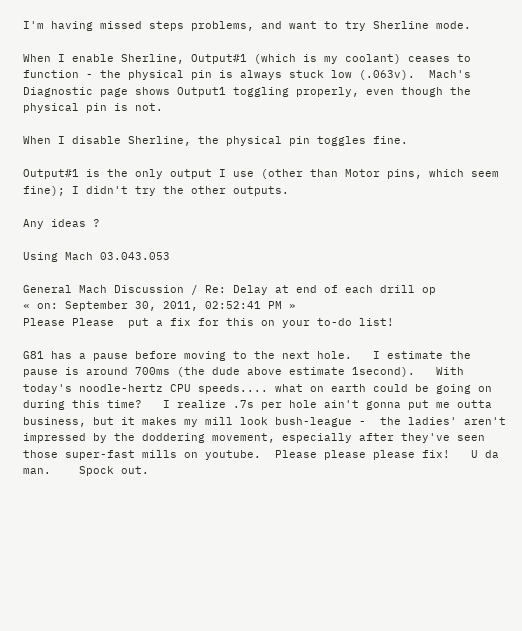I'm having missed steps problems, and want to try Sherline mode.

When I enable Sherline, Output#1 (which is my coolant) ceases to function - the physical pin is always stuck low (.063v).  Mach's Diagnostic page shows Output1 toggling properly, even though the physical pin is not.

When I disable Sherline, the physical pin toggles fine.

Output#1 is the only output I use (other than Motor pins, which seem fine); I didn't try the other outputs.

Any ideas ?

Using Mach 03.043.053

General Mach Discussion / Re: Delay at end of each drill op
« on: September 30, 2011, 02:52:41 PM »
Please Please  put a fix for this on your to-do list!

G81 has a pause before moving to the next hole.   I estimate the pause is around 700ms (the dude above estimate 1second).   With today's noodle-hertz CPU speeds.... what on earth could be going on during this time?   I realize .7s per hole ain't gonna put me outta business, but it makes my mill look bush-league -  the ladies' aren't impressed by the doddering movement, especially after they've seen those super-fast mills on youtube.  Please please please fix!   U da man.    Spock out.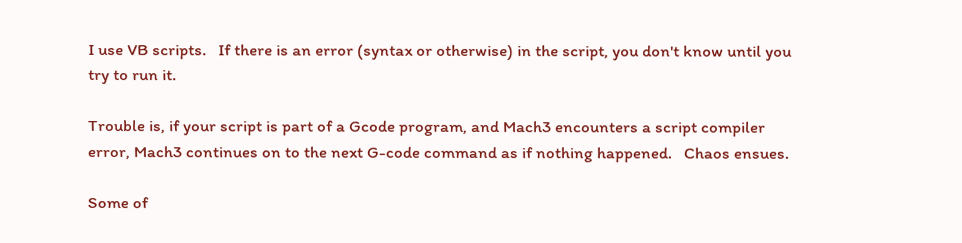I use VB scripts.   If there is an error (syntax or otherwise) in the script, you don't know until you try to run it.

Trouble is, if your script is part of a Gcode program, and Mach3 encounters a script compiler error, Mach3 continues on to the next G-code command as if nothing happened.   Chaos ensues.

Some of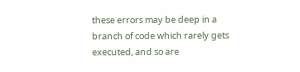these errors may be deep in a branch of code which rarely gets executed, and so are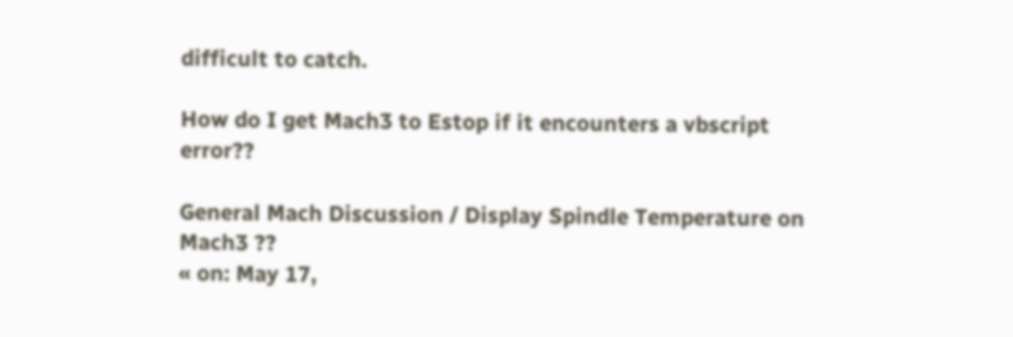difficult to catch.

How do I get Mach3 to Estop if it encounters a vbscript error??

General Mach Discussion / Display Spindle Temperature on Mach3 ??
« on: May 17,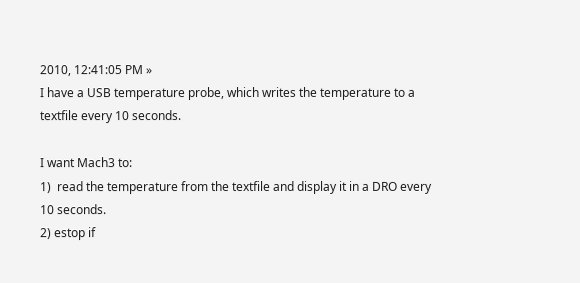2010, 12:41:05 PM »
I have a USB temperature probe, which writes the temperature to a textfile every 10 seconds.

I want Mach3 to:
1)  read the temperature from the textfile and display it in a DRO every 10 seconds.
2) estop if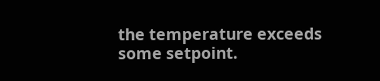the temperature exceeds some setpoint.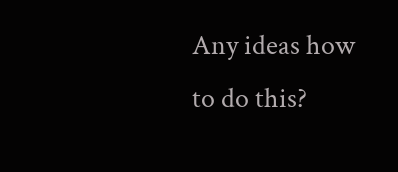Any ideas how to do this?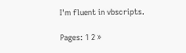I'm fluent in vbscripts.

Pages: 1 2 »